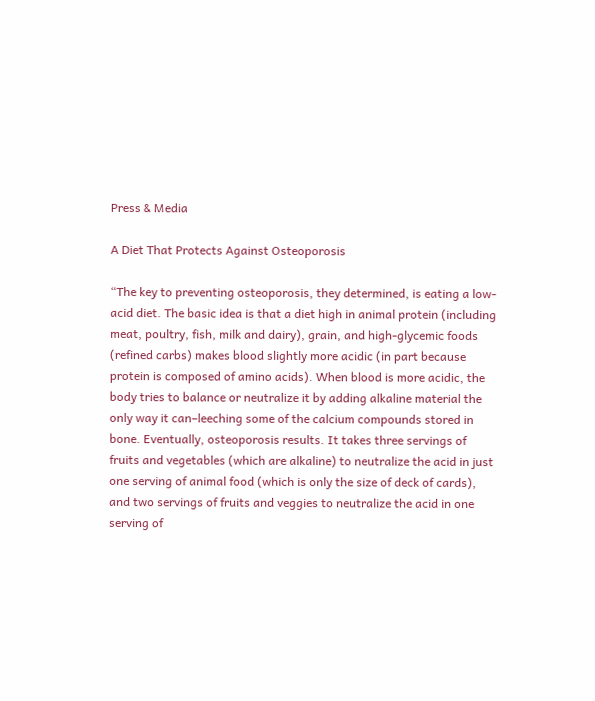Press & Media

A Diet That Protects Against Osteoporosis

“The key to preventing osteoporosis, they determined, is eating a low-acid diet. The basic idea is that a diet high in animal protein (including meat, poultry, fish, milk and dairy), grain, and high-glycemic foods (refined carbs) makes blood slightly more acidic (in part because protein is composed of amino acids). When blood is more acidic, the body tries to balance or neutralize it by adding alkaline material the only way it can–leeching some of the calcium compounds stored in bone. Eventually, osteoporosis results. It takes three servings of fruits and vegetables (which are alkaline) to neutralize the acid in just one serving of animal food (which is only the size of deck of cards), and two servings of fruits and veggies to neutralize the acid in one serving of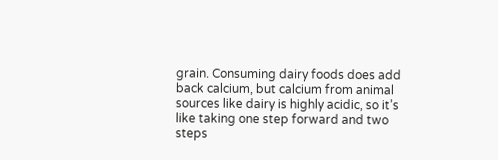grain. Consuming dairy foods does add back calcium, but calcium from animal sources like dairy is highly acidic, so it’s like taking one step forward and two steps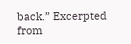back.” Excerpted from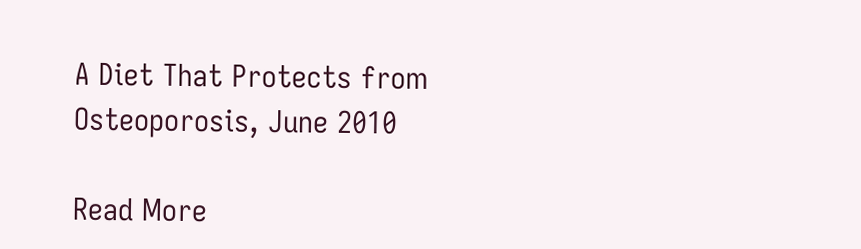A Diet That Protects from Osteoporosis, June 2010

Read More